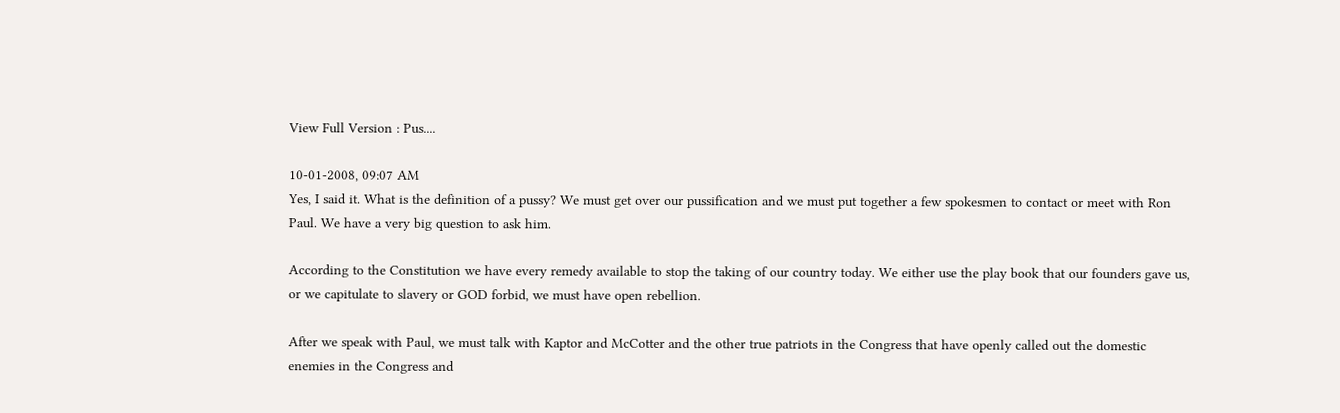View Full Version : Pus....

10-01-2008, 09:07 AM
Yes, I said it. What is the definition of a pussy? We must get over our pussification and we must put together a few spokesmen to contact or meet with Ron Paul. We have a very big question to ask him.

According to the Constitution we have every remedy available to stop the taking of our country today. We either use the play book that our founders gave us, or we capitulate to slavery or GOD forbid, we must have open rebellion.

After we speak with Paul, we must talk with Kaptor and McCotter and the other true patriots in the Congress that have openly called out the domestic enemies in the Congress and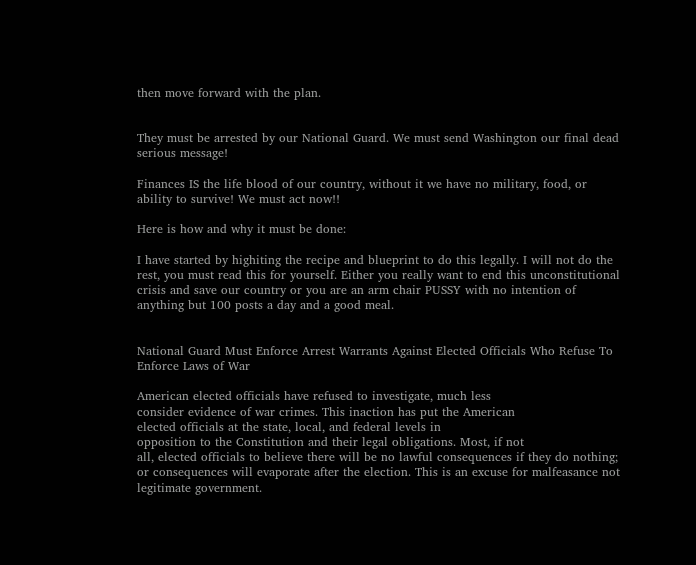then move forward with the plan.


They must be arrested by our National Guard. We must send Washington our final dead serious message!

Finances IS the life blood of our country, without it we have no military, food, or ability to survive! We must act now!!

Here is how and why it must be done:

I have started by highiting the recipe and blueprint to do this legally. I will not do the rest, you must read this for yourself. Either you really want to end this unconstitutional crisis and save our country or you are an arm chair PUSSY with no intention of anything but 100 posts a day and a good meal.


National Guard Must Enforce Arrest Warrants Against Elected Officials Who Refuse To Enforce Laws of War

American elected officials have refused to investigate, much less
consider evidence of war crimes. This inaction has put the American
elected officials at the state, local, and federal levels in
opposition to the Constitution and their legal obligations. Most, if not
all, elected officials to believe there will be no lawful consequences if they do nothing; or consequences will evaporate after the election. This is an excuse for malfeasance not legitimate government.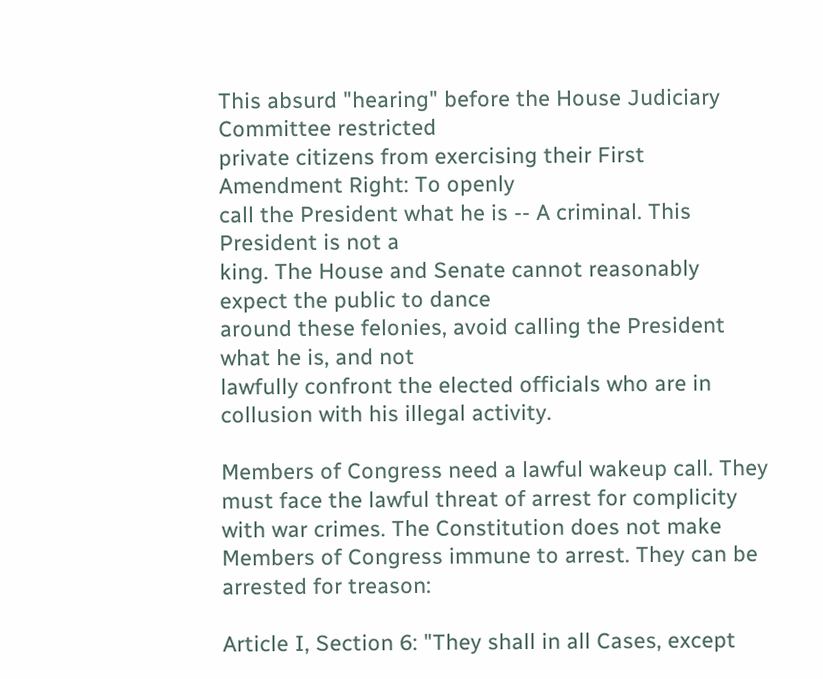This absurd "hearing" before the House Judiciary Committee restricted
private citizens from exercising their First Amendment Right: To openly
call the President what he is -- A criminal. This President is not a
king. The House and Senate cannot reasonably expect the public to dance
around these felonies, avoid calling the President what he is, and not
lawfully confront the elected officials who are in collusion with his illegal activity.

Members of Congress need a lawful wakeup call. They must face the lawful threat of arrest for complicity with war crimes. The Constitution does not make Members of Congress immune to arrest. They can be arrested for treason:

Article I, Section 6: "They shall in all Cases, except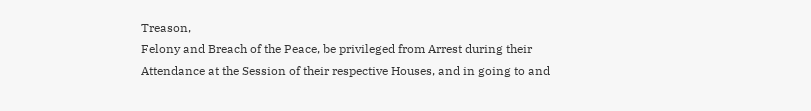Treason,
Felony and Breach of the Peace, be privileged from Arrest during their
Attendance at the Session of their respective Houses, and in going to and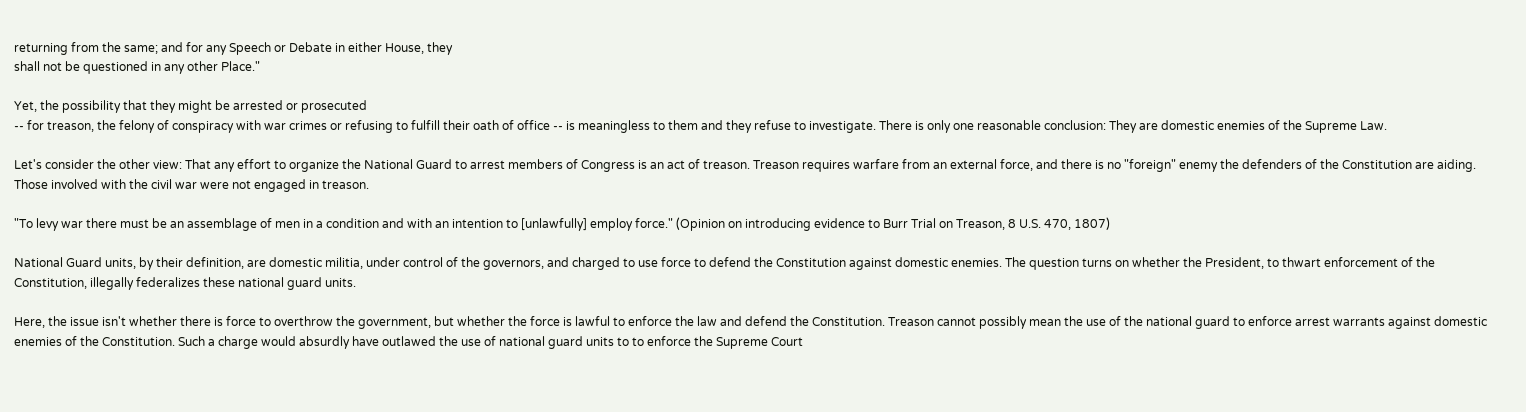returning from the same; and for any Speech or Debate in either House, they
shall not be questioned in any other Place."

Yet, the possibility that they might be arrested or prosecuted
-- for treason, the felony of conspiracy with war crimes or refusing to fulfill their oath of office -- is meaningless to them and they refuse to investigate. There is only one reasonable conclusion: They are domestic enemies of the Supreme Law.

Let's consider the other view: That any effort to organize the National Guard to arrest members of Congress is an act of treason. Treason requires warfare from an external force, and there is no "foreign" enemy the defenders of the Constitution are aiding. Those involved with the civil war were not engaged in treason.

"To levy war there must be an assemblage of men in a condition and with an intention to [unlawfully] employ force." (Opinion on introducing evidence to Burr Trial on Treason, 8 U.S. 470, 1807)

National Guard units, by their definition, are domestic militia, under control of the governors, and charged to use force to defend the Constitution against domestic enemies. The question turns on whether the President, to thwart enforcement of the Constitution, illegally federalizes these national guard units.

Here, the issue isn't whether there is force to overthrow the government, but whether the force is lawful to enforce the law and defend the Constitution. Treason cannot possibly mean the use of the national guard to enforce arrest warrants against domestic enemies of the Constitution. Such a charge would absurdly have outlawed the use of national guard units to to enforce the Supreme Court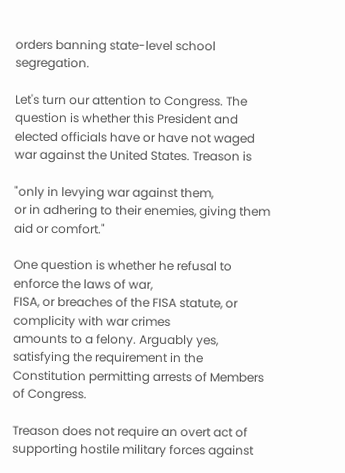orders banning state-level school segregation.

Let's turn our attention to Congress. The question is whether this President and elected officials have or have not waged war against the United States. Treason is

"only in levying war against them,
or in adhering to their enemies, giving them aid or comfort."

One question is whether he refusal to enforce the laws of war,
FISA, or breaches of the FISA statute, or complicity with war crimes
amounts to a felony. Arguably yes, satisfying the requirement in the
Constitution permitting arrests of Members of Congress.

Treason does not require an overt act of supporting hostile military forces against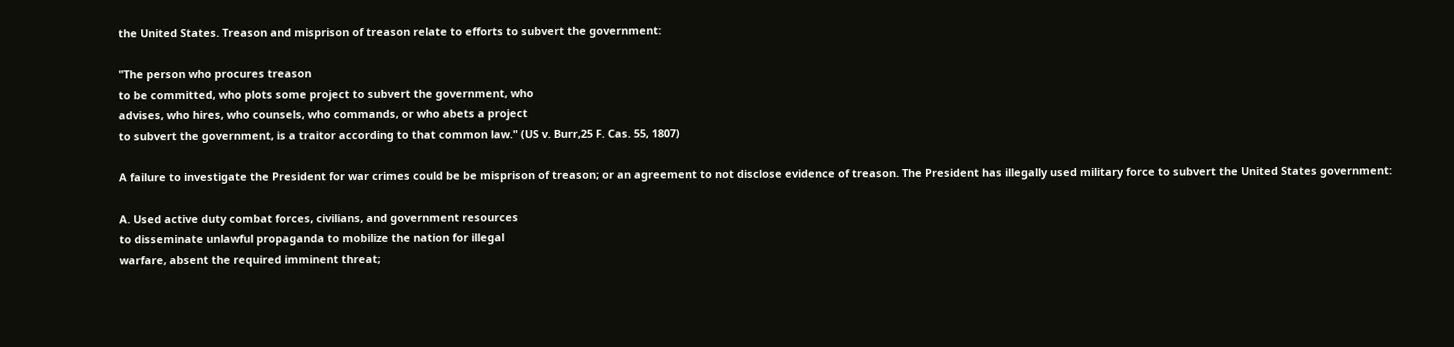the United States. Treason and misprison of treason relate to efforts to subvert the government:

"The person who procures treason
to be committed, who plots some project to subvert the government, who
advises, who hires, who counsels, who commands, or who abets a project
to subvert the government, is a traitor according to that common law." (US v. Burr,25 F. Cas. 55, 1807)

A failure to investigate the President for war crimes could be be misprison of treason; or an agreement to not disclose evidence of treason. The President has illegally used military force to subvert the United States government:

A. Used active duty combat forces, civilians, and government resources
to disseminate unlawful propaganda to mobilize the nation for illegal
warfare, absent the required imminent threat;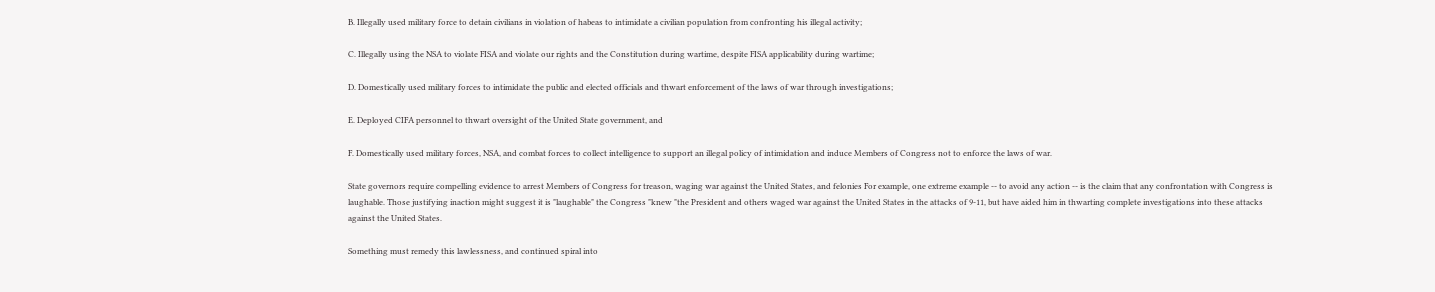B. Illegally used military force to detain civilians in violation of habeas to intimidate a civilian population from confronting his illegal activity;

C. Illegally using the NSA to violate FISA and violate our rights and the Constitution during wartime, despite FISA applicability during wartime;

D. Domestically used military forces to intimidate the public and elected officials and thwart enforcement of the laws of war through investigations;

E. Deployed CIFA personnel to thwart oversight of the United State government, and

F. Domestically used military forces, NSA, and combat forces to collect intelligence to support an illegal policy of intimidation and induce Members of Congress not to enforce the laws of war.

State governors require compelling evidence to arrest Members of Congress for treason, waging war against the United States, and felonies For example, one extreme example -- to avoid any action -- is the claim that any confrontation with Congress is laughable. Those justifying inaction might suggest it is "laughable" the Congress "knew "the President and others waged war against the United States in the attacks of 9-11, but have aided him in thwarting complete investigations into these attacks against the United States.

Something must remedy this lawlessness, and continued spiral into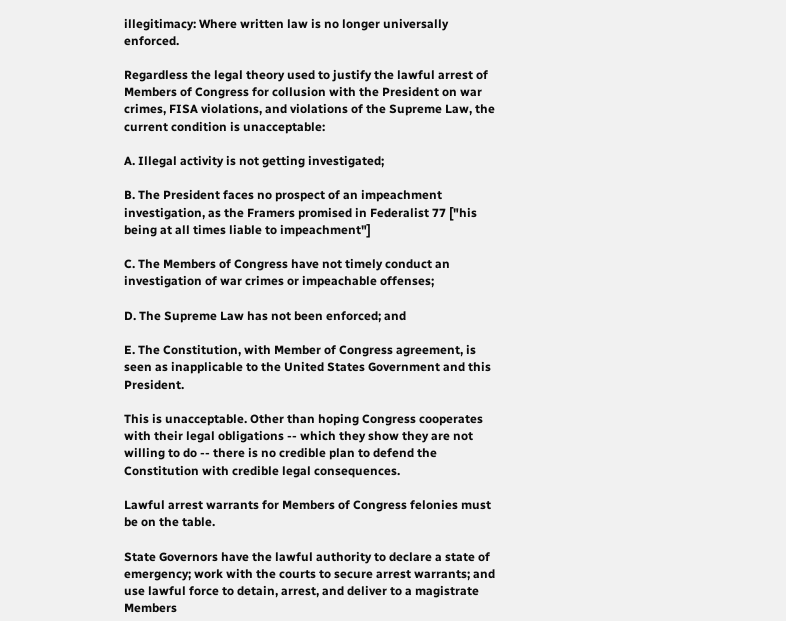illegitimacy: Where written law is no longer universally enforced.

Regardless the legal theory used to justify the lawful arrest of Members of Congress for collusion with the President on war crimes, FISA violations, and violations of the Supreme Law, the current condition is unacceptable:

A. Illegal activity is not getting investigated;

B. The President faces no prospect of an impeachment investigation, as the Framers promised in Federalist 77 ["his being at all times liable to impeachment"]

C. The Members of Congress have not timely conduct an investigation of war crimes or impeachable offenses;

D. The Supreme Law has not been enforced; and

E. The Constitution, with Member of Congress agreement, is seen as inapplicable to the United States Government and this President.

This is unacceptable. Other than hoping Congress cooperates with their legal obligations -- which they show they are not willing to do -- there is no credible plan to defend the Constitution with credible legal consequences.

Lawful arrest warrants for Members of Congress felonies must be on the table.

State Governors have the lawful authority to declare a state of emergency; work with the courts to secure arrest warrants; and use lawful force to detain, arrest, and deliver to a magistrate Members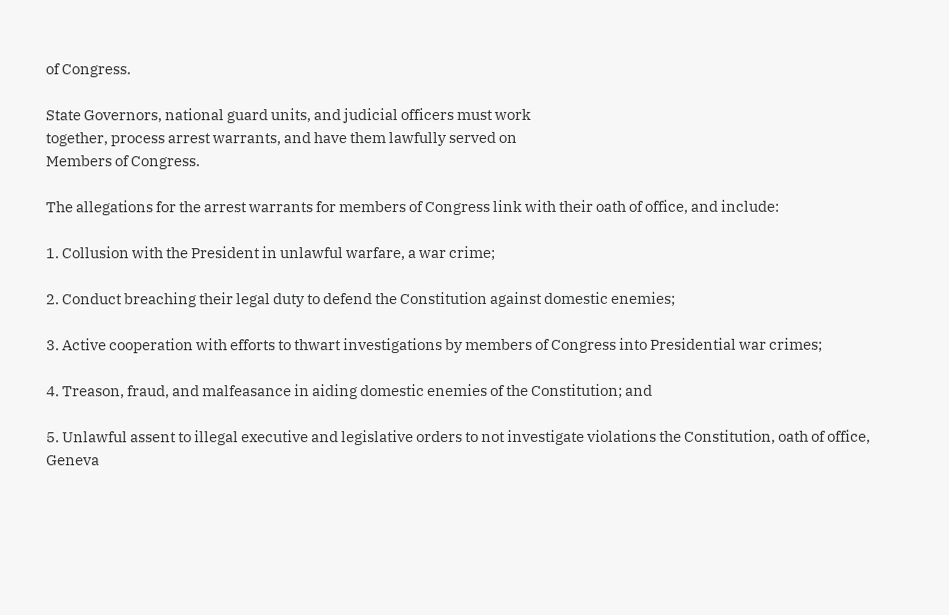of Congress.

State Governors, national guard units, and judicial officers must work
together, process arrest warrants, and have them lawfully served on
Members of Congress.

The allegations for the arrest warrants for members of Congress link with their oath of office, and include:

1. Collusion with the President in unlawful warfare, a war crime;

2. Conduct breaching their legal duty to defend the Constitution against domestic enemies;

3. Active cooperation with efforts to thwart investigations by members of Congress into Presidential war crimes;

4. Treason, fraud, and malfeasance in aiding domestic enemies of the Constitution; and

5. Unlawful assent to illegal executive and legislative orders to not investigate violations the Constitution, oath of office, Geneva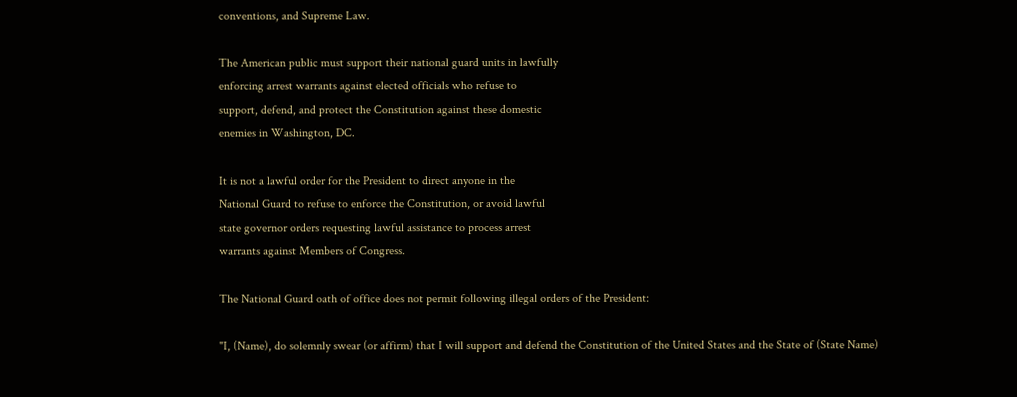conventions, and Supreme Law.

The American public must support their national guard units in lawfully
enforcing arrest warrants against elected officials who refuse to
support, defend, and protect the Constitution against these domestic
enemies in Washington, DC.

It is not a lawful order for the President to direct anyone in the
National Guard to refuse to enforce the Constitution, or avoid lawful
state governor orders requesting lawful assistance to process arrest
warrants against Members of Congress.

The National Guard oath of office does not permit following illegal orders of the President:

"I, (Name), do solemnly swear (or affirm) that I will support and defend the Constitution of the United States and the State of (State Name)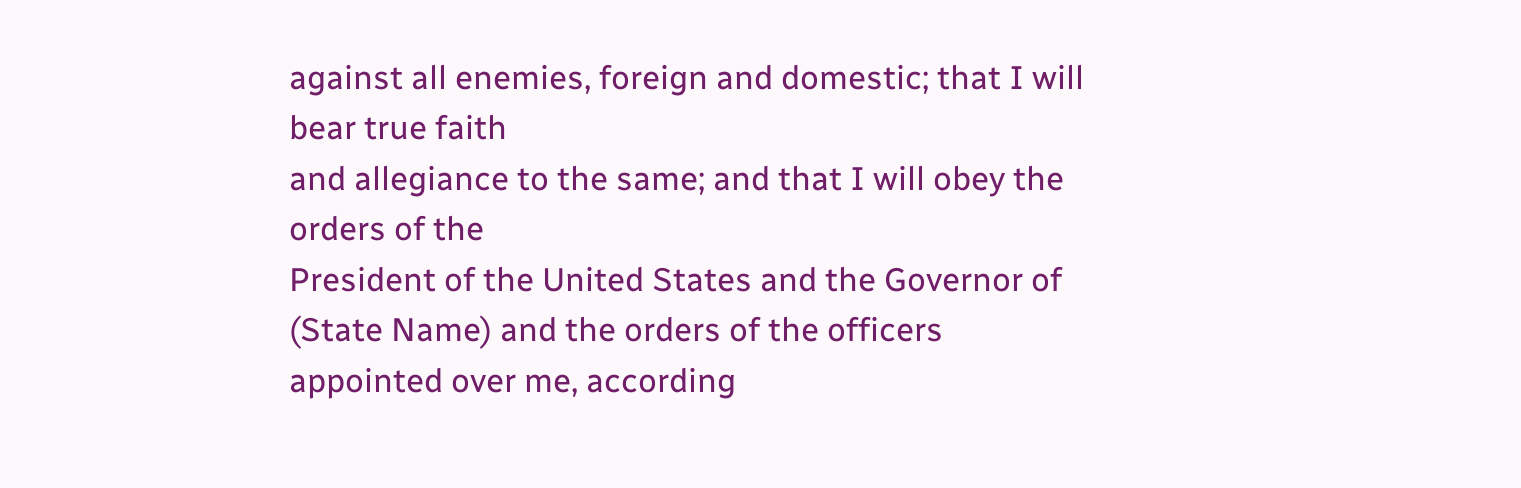against all enemies, foreign and domestic; that I will bear true faith
and allegiance to the same; and that I will obey the orders of the
President of the United States and the Governor of (State Name) and the orders of the officers appointed over me, according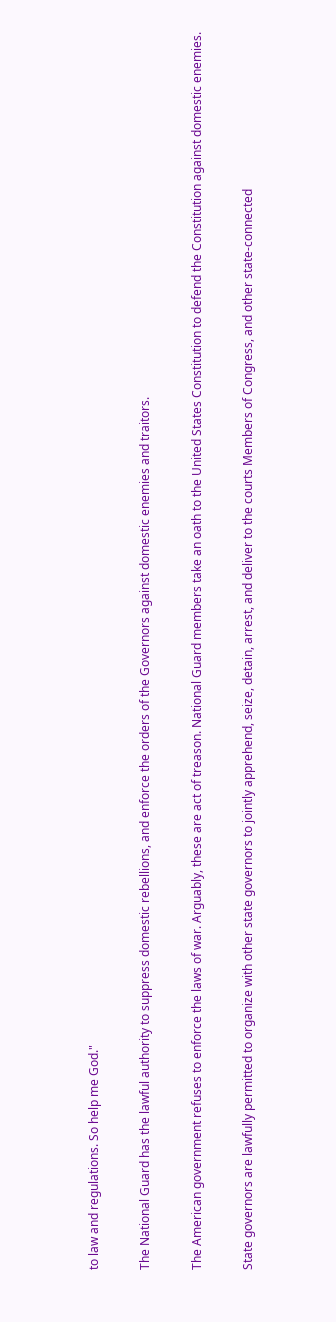to law and regulations. So help me God."

The National Guard has the lawful authority to suppress domestic rebellions, and enforce the orders of the Governors against domestic enemies and traitors.

The American government refuses to enforce the laws of war. Arguably, these are act of treason. National Guard members take an oath to the United States Constitution to defend the Constitution against domestic enemies.

State governors are lawfully permitted to organize with other state governors to jointly apprehend, seize, detain, arrest, and deliver to the courts Members of Congress, and other state-connected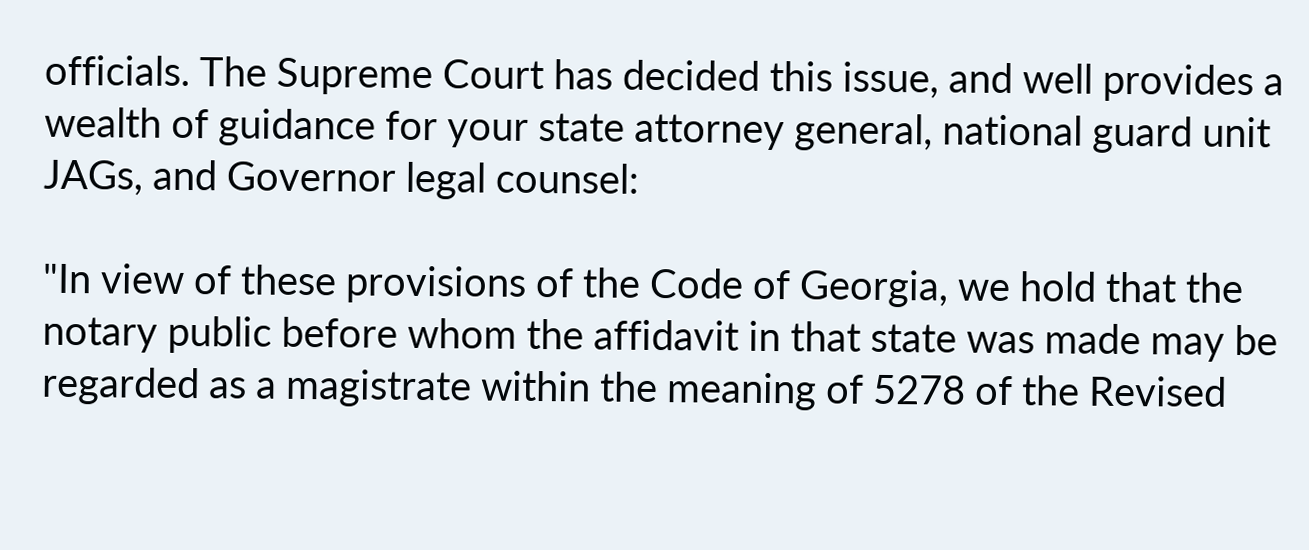officials. The Supreme Court has decided this issue, and well provides a wealth of guidance for your state attorney general, national guard unit JAGs, and Governor legal counsel:

"In view of these provisions of the Code of Georgia, we hold that the
notary public before whom the affidavit in that state was made may be
regarded as a magistrate within the meaning of 5278 of the Revised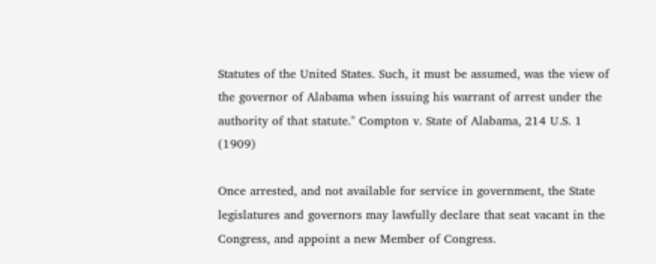Statutes of the United States. Such, it must be assumed, was the view of the governor of Alabama when issuing his warrant of arrest under the authority of that statute." Compton v. State of Alabama, 214 U.S. 1 (1909)

Once arrested, and not available for service in government, the State legislatures and governors may lawfully declare that seat vacant in the Congress, and appoint a new Member of Congress.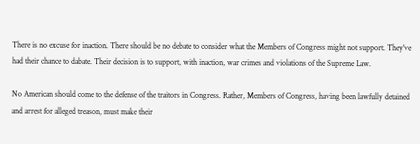There is no excuse for inaction. There should be no debate to consider what the Members of Congress might not support. They've had their chance to dabate. Their decision is to support, with inaction, war crimes and violations of the Supreme Law.

No American should come to the defense of the traitors in Congress. Rather, Members of Congress, having been lawfully detained and arrest for alleged treason, must make their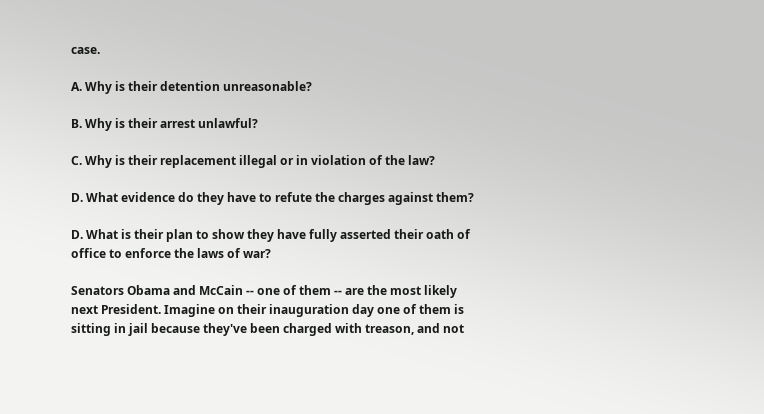case.

A. Why is their detention unreasonable?

B. Why is their arrest unlawful?

C. Why is their replacement illegal or in violation of the law?

D. What evidence do they have to refute the charges against them?

D. What is their plan to show they have fully asserted their oath of office to enforce the laws of war?

Senators Obama and McCain -- one of them -- are the most likely next President. Imagine on their inauguration day one of them is sitting in jail because they've been charged with treason, and not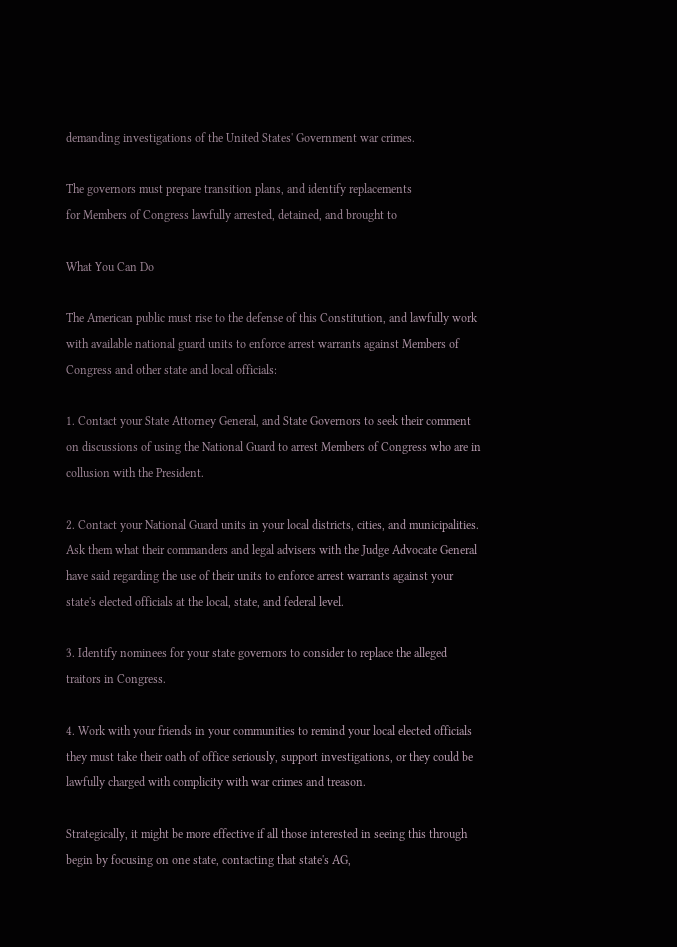demanding investigations of the United States' Government war crimes.

The governors must prepare transition plans, and identify replacements
for Members of Congress lawfully arrested, detained, and brought to

What You Can Do

The American public must rise to the defense of this Constitution, and lawfully work with available national guard units to enforce arrest warrants against Members of Congress and other state and local officials:

1. Contact your State Attorney General, and State Governors to seek their comment on discussions of using the National Guard to arrest Members of Congress who are in collusion with the President.

2. Contact your National Guard units in your local districts, cities, and municipalities. Ask them what their commanders and legal advisers with the Judge Advocate General have said regarding the use of their units to enforce arrest warrants against your state's elected officials at the local, state, and federal level.

3. Identify nominees for your state governors to consider to replace the alleged traitors in Congress.

4. Work with your friends in your communities to remind your local elected officials they must take their oath of office seriously, support investigations, or they could be lawfully charged with complicity with war crimes and treason.

Strategically, it might be more effective if all those interested in seeing this through begin by focusing on one state, contacting that state's AG,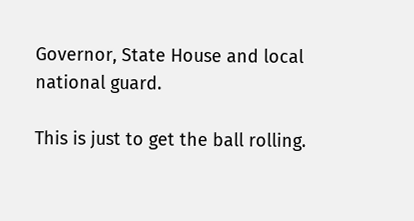Governor, State House and local national guard.

This is just to get the ball rolling.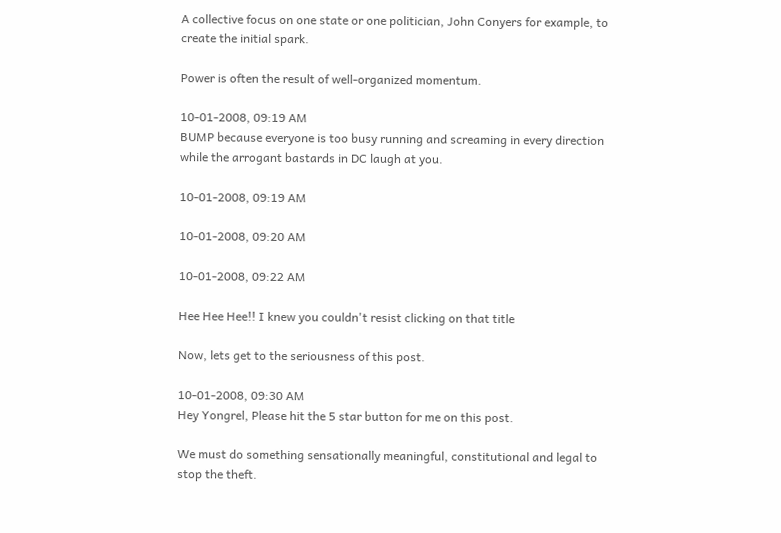A collective focus on one state or one politician, John Conyers for example, to create the initial spark.

Power is often the result of well-organized momentum.

10-01-2008, 09:19 AM
BUMP because everyone is too busy running and screaming in every direction while the arrogant bastards in DC laugh at you.

10-01-2008, 09:19 AM

10-01-2008, 09:20 AM

10-01-2008, 09:22 AM

Hee Hee Hee!! I knew you couldn't resist clicking on that title

Now, lets get to the seriousness of this post.

10-01-2008, 09:30 AM
Hey Yongrel, Please hit the 5 star button for me on this post.

We must do something sensationally meaningful, constitutional and legal to stop the theft.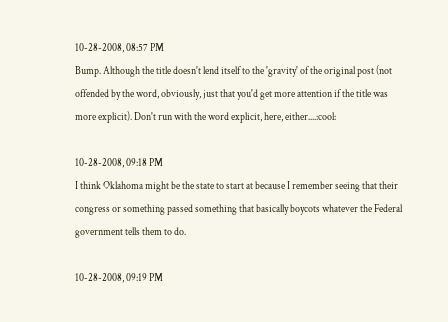10-28-2008, 08:57 PM
Bump. Although the title doesn't lend itself to the 'gravity' of the original post (not offended by the word, obviously, just that you'd get more attention if the title was more explicit). Don't run with the word explicit, here, either....:cool:

10-28-2008, 09:18 PM
I think Oklahoma might be the state to start at because I remember seeing that their congress or something passed something that basically boycots whatever the Federal government tells them to do.

10-28-2008, 09:19 PM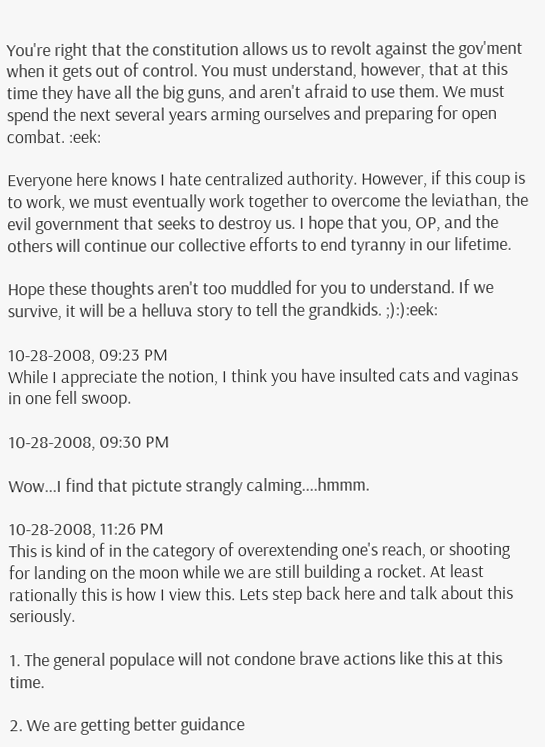You're right that the constitution allows us to revolt against the gov'ment when it gets out of control. You must understand, however, that at this time they have all the big guns, and aren't afraid to use them. We must spend the next several years arming ourselves and preparing for open combat. :eek:

Everyone here knows I hate centralized authority. However, if this coup is to work, we must eventually work together to overcome the leviathan, the evil government that seeks to destroy us. I hope that you, OP, and the others will continue our collective efforts to end tyranny in our lifetime.

Hope these thoughts aren't too muddled for you to understand. If we survive, it will be a helluva story to tell the grandkids. ;):):eek:

10-28-2008, 09:23 PM
While I appreciate the notion, I think you have insulted cats and vaginas in one fell swoop.

10-28-2008, 09:30 PM

Wow...I find that pictute strangly calming....hmmm.

10-28-2008, 11:26 PM
This is kind of in the category of overextending one's reach, or shooting for landing on the moon while we are still building a rocket. At least rationally this is how I view this. Lets step back here and talk about this seriously.

1. The general populace will not condone brave actions like this at this time.

2. We are getting better guidance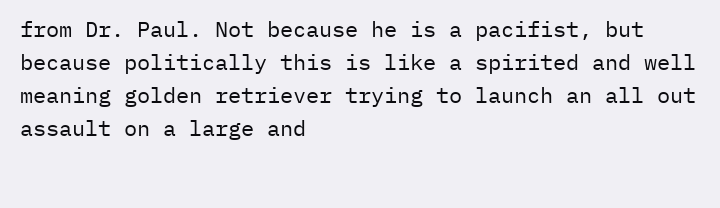from Dr. Paul. Not because he is a pacifist, but because politically this is like a spirited and well meaning golden retriever trying to launch an all out assault on a large and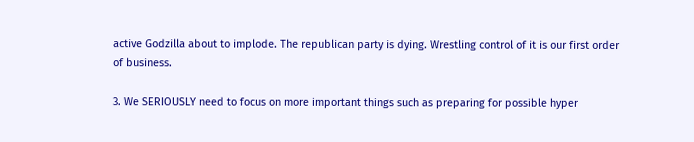active Godzilla about to implode. The republican party is dying. Wrestling control of it is our first order of business.

3. We SERIOUSLY need to focus on more important things such as preparing for possible hyper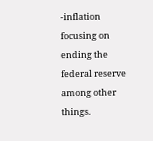-inflation focusing on ending the federal reserve among other things.